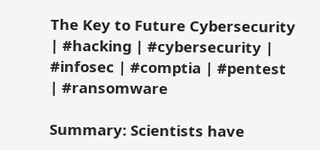The Key to Future Cybersecurity | #hacking | #cybersecurity | #infosec | #comptia | #pentest | #ransomware

Summary: Scientists have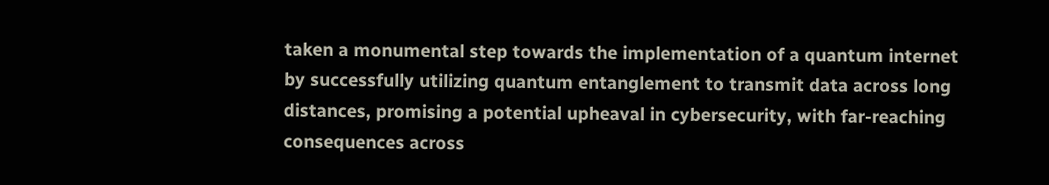taken a monumental step towards the implementation of a quantum internet by successfully utilizing quantum entanglement to transmit data across long distances, promising a potential upheaval in cybersecurity, with far-reaching consequences across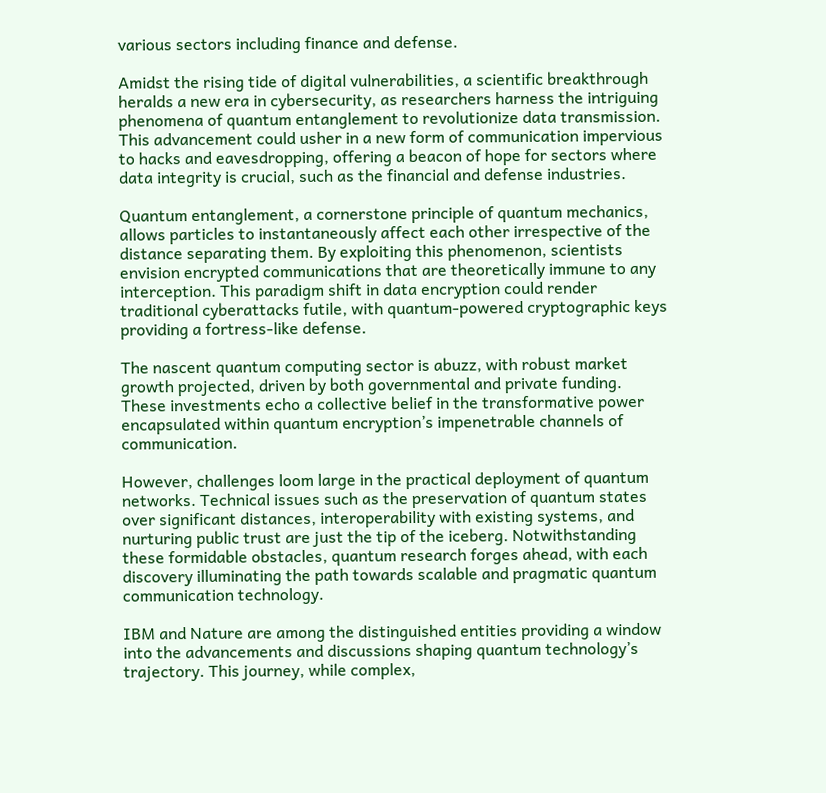various sectors including finance and defense.

Amidst the rising tide of digital vulnerabilities, a scientific breakthrough heralds a new era in cybersecurity, as researchers harness the intriguing phenomena of quantum entanglement to revolutionize data transmission. This advancement could usher in a new form of communication impervious to hacks and eavesdropping, offering a beacon of hope for sectors where data integrity is crucial, such as the financial and defense industries.

Quantum entanglement, a cornerstone principle of quantum mechanics, allows particles to instantaneously affect each other irrespective of the distance separating them. By exploiting this phenomenon, scientists envision encrypted communications that are theoretically immune to any interception. This paradigm shift in data encryption could render traditional cyberattacks futile, with quantum-powered cryptographic keys providing a fortress-like defense.

The nascent quantum computing sector is abuzz, with robust market growth projected, driven by both governmental and private funding. These investments echo a collective belief in the transformative power encapsulated within quantum encryption’s impenetrable channels of communication.

However, challenges loom large in the practical deployment of quantum networks. Technical issues such as the preservation of quantum states over significant distances, interoperability with existing systems, and nurturing public trust are just the tip of the iceberg. Notwithstanding these formidable obstacles, quantum research forges ahead, with each discovery illuminating the path towards scalable and pragmatic quantum communication technology.

IBM and Nature are among the distinguished entities providing a window into the advancements and discussions shaping quantum technology’s trajectory. This journey, while complex,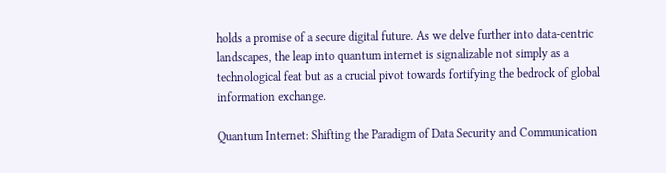holds a promise of a secure digital future. As we delve further into data-centric landscapes, the leap into quantum internet is signalizable not simply as a technological feat but as a crucial pivot towards fortifying the bedrock of global information exchange.

Quantum Internet: Shifting the Paradigm of Data Security and Communication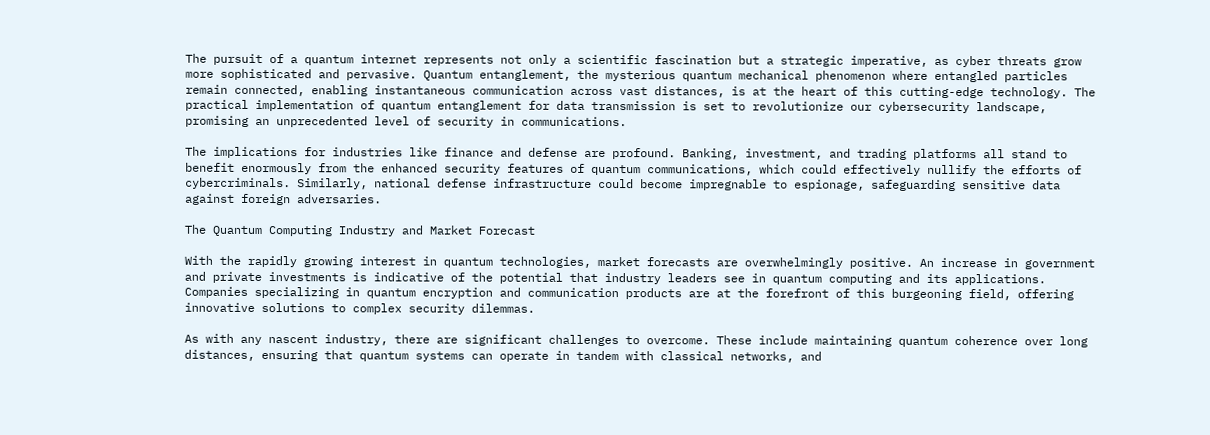The pursuit of a quantum internet represents not only a scientific fascination but a strategic imperative, as cyber threats grow more sophisticated and pervasive. Quantum entanglement, the mysterious quantum mechanical phenomenon where entangled particles remain connected, enabling instantaneous communication across vast distances, is at the heart of this cutting-edge technology. The practical implementation of quantum entanglement for data transmission is set to revolutionize our cybersecurity landscape, promising an unprecedented level of security in communications.

The implications for industries like finance and defense are profound. Banking, investment, and trading platforms all stand to benefit enormously from the enhanced security features of quantum communications, which could effectively nullify the efforts of cybercriminals. Similarly, national defense infrastructure could become impregnable to espionage, safeguarding sensitive data against foreign adversaries.

The Quantum Computing Industry and Market Forecast

With the rapidly growing interest in quantum technologies, market forecasts are overwhelmingly positive. An increase in government and private investments is indicative of the potential that industry leaders see in quantum computing and its applications. Companies specializing in quantum encryption and communication products are at the forefront of this burgeoning field, offering innovative solutions to complex security dilemmas.

As with any nascent industry, there are significant challenges to overcome. These include maintaining quantum coherence over long distances, ensuring that quantum systems can operate in tandem with classical networks, and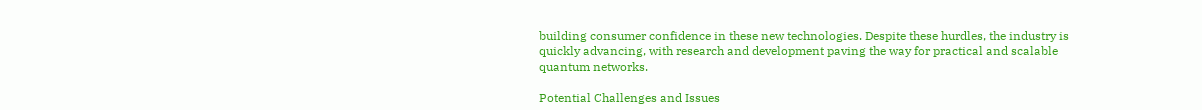building consumer confidence in these new technologies. Despite these hurdles, the industry is quickly advancing, with research and development paving the way for practical and scalable quantum networks.

Potential Challenges and Issues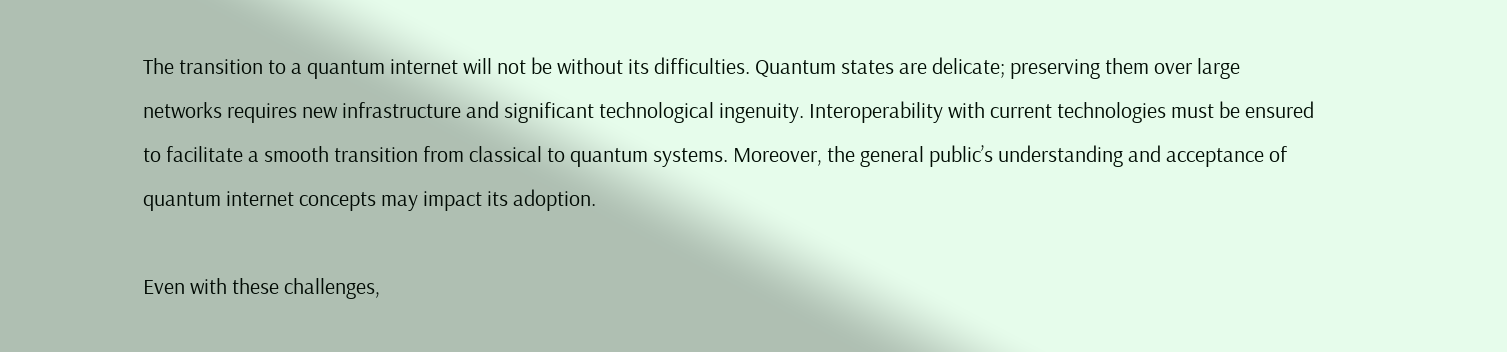The transition to a quantum internet will not be without its difficulties. Quantum states are delicate; preserving them over large networks requires new infrastructure and significant technological ingenuity. Interoperability with current technologies must be ensured to facilitate a smooth transition from classical to quantum systems. Moreover, the general public’s understanding and acceptance of quantum internet concepts may impact its adoption.

Even with these challenges,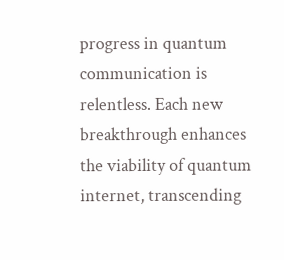progress in quantum communication is relentless. Each new breakthrough enhances the viability of quantum internet, transcending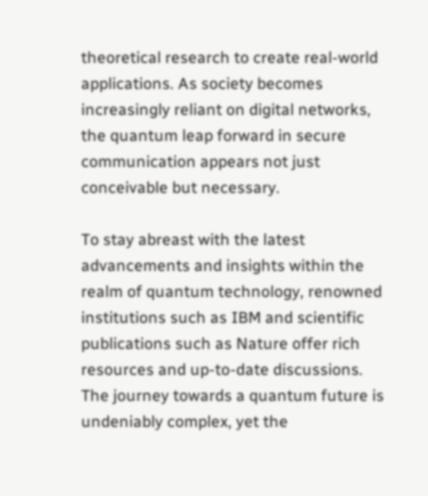theoretical research to create real-world applications. As society becomes increasingly reliant on digital networks, the quantum leap forward in secure communication appears not just conceivable but necessary.

To stay abreast with the latest advancements and insights within the realm of quantum technology, renowned institutions such as IBM and scientific publications such as Nature offer rich resources and up-to-date discussions. The journey towards a quantum future is undeniably complex, yet the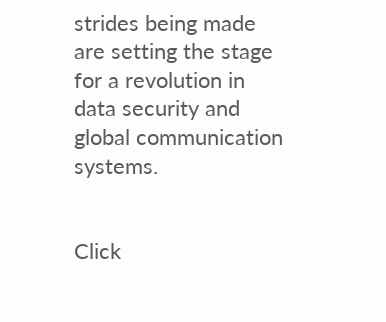strides being made are setting the stage for a revolution in data security and global communication systems.


Click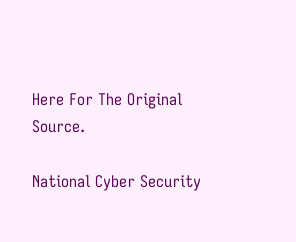Here For The Original Source.

National Cyber Security